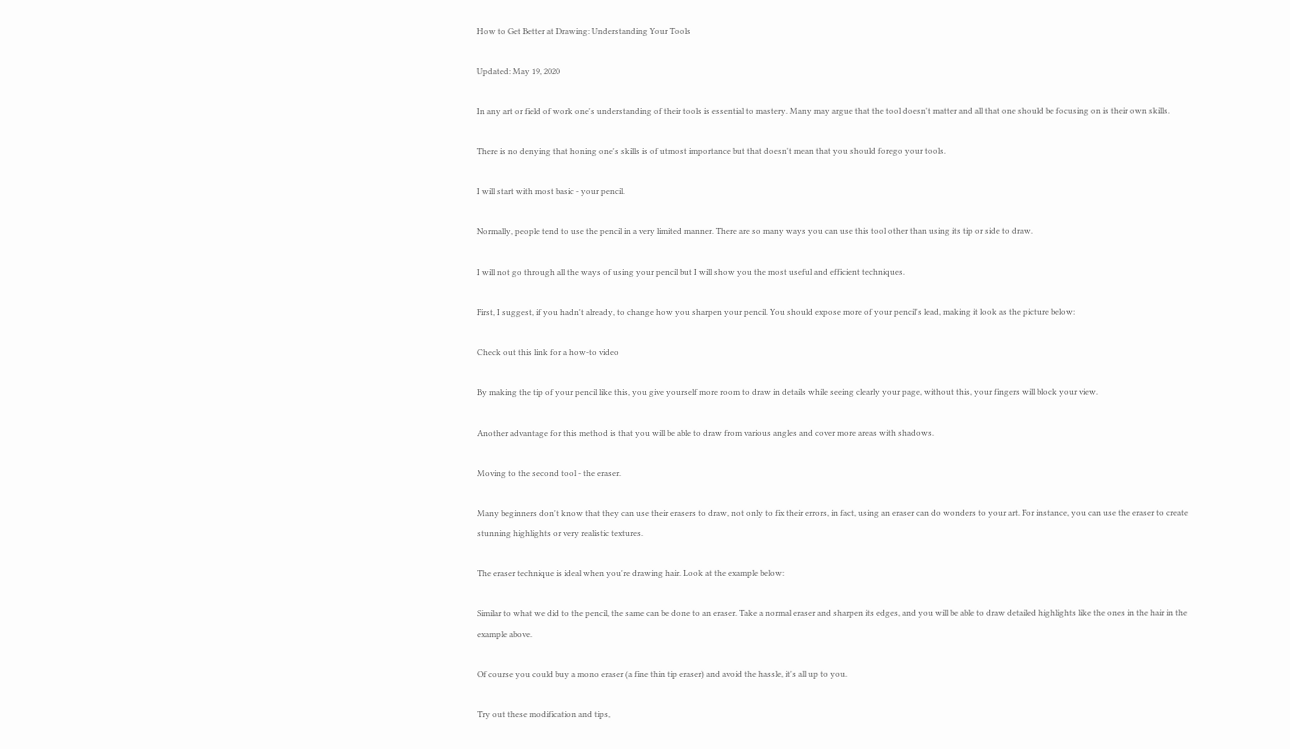How to Get Better at Drawing: Understanding Your Tools

Updated: May 19, 2020

In any art or field of work one's understanding of their tools is essential to mastery. Many may argue that the tool doesn't matter and all that one should be focusing on is their own skills.

There is no denying that honing one's skills is of utmost importance but that doesn't mean that you should forego your tools.

I will start with most basic - your pencil.

Normally, people tend to use the pencil in a very limited manner. There are so many ways you can use this tool other than using its tip or side to draw.

I will not go through all the ways of using your pencil but I will show you the most useful and efficient techniques.

First, I suggest, if you hadn't already, to change how you sharpen your pencil. You should expose more of your pencil's lead, making it look as the picture below:

Check out this link for a how-to video

By making the tip of your pencil like this, you give yourself more room to draw in details while seeing clearly your page, without this, your fingers will block your view.

Another advantage for this method is that you will be able to draw from various angles and cover more areas with shadows.

Moving to the second tool - the eraser.

Many beginners don't know that they can use their erasers to draw, not only to fix their errors, in fact, using an eraser can do wonders to your art. For instance, you can use the eraser to create stunning highlights or very realistic textures.

The eraser technique is ideal when you're drawing hair. Look at the example below:

Similar to what we did to the pencil, the same can be done to an eraser. Take a normal eraser and sharpen its edges, and you will be able to draw detailed highlights like the ones in the hair in the example above.

Of course you could buy a mono eraser (a fine thin tip eraser) and avoid the hassle, it's all up to you.

Try out these modification and tips,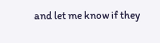and let me know if they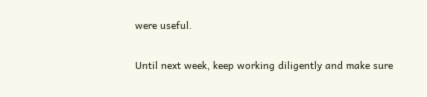were useful.

Until next week, keep working diligently and make sure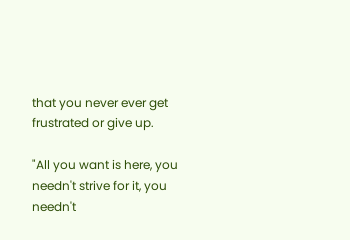that you never ever get frustrated or give up.

"All you want is here, you needn't strive for it, you needn't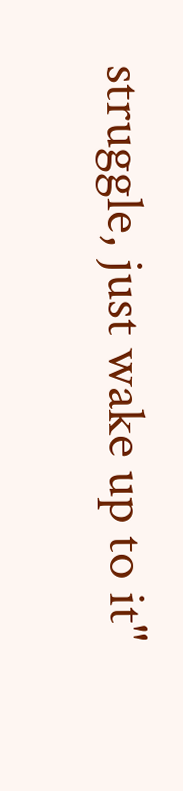struggle, just wake up to it"